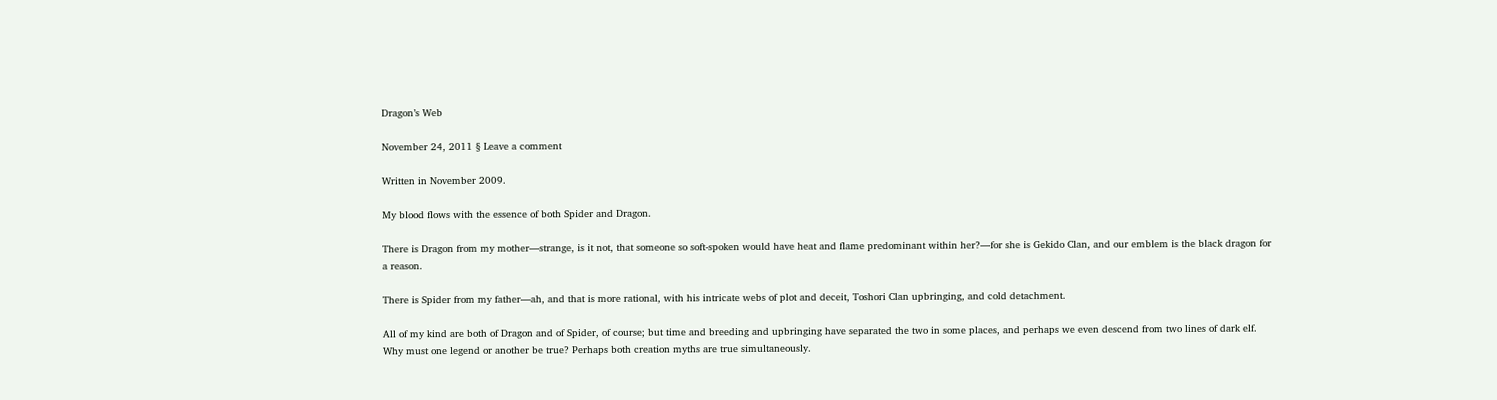Dragon’s Web

November 24, 2011 § Leave a comment

Written in November 2009.

My blood flows with the essence of both Spider and Dragon.

There is Dragon from my mother—strange, is it not, that someone so soft-spoken would have heat and flame predominant within her?—for she is Gekido Clan, and our emblem is the black dragon for a reason.

There is Spider from my father—ah, and that is more rational, with his intricate webs of plot and deceit, Toshori Clan upbringing, and cold detachment.

All of my kind are both of Dragon and of Spider, of course; but time and breeding and upbringing have separated the two in some places, and perhaps we even descend from two lines of dark elf. Why must one legend or another be true? Perhaps both creation myths are true simultaneously.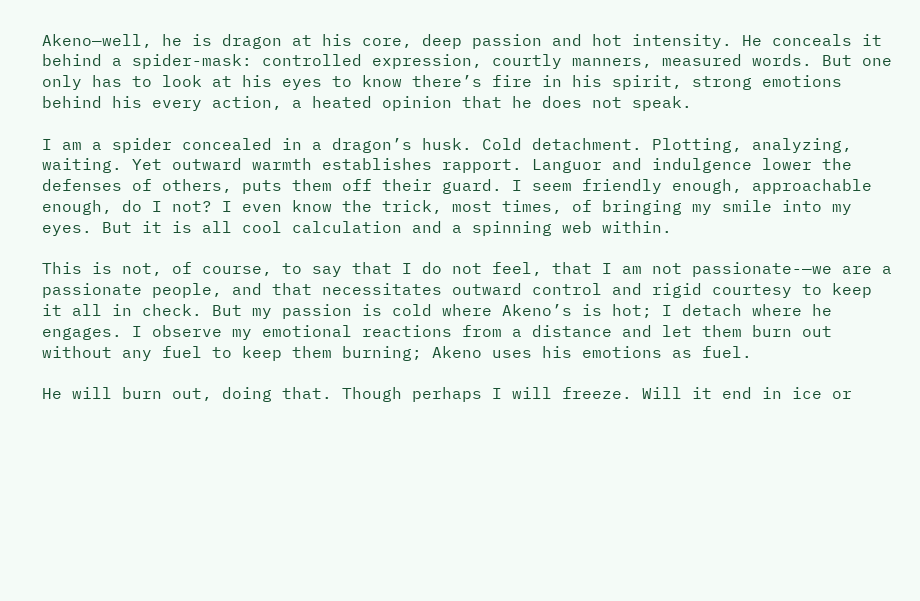Akeno—well, he is dragon at his core, deep passion and hot intensity. He conceals it behind a spider-mask: controlled expression, courtly manners, measured words. But one only has to look at his eyes to know there’s fire in his spirit, strong emotions behind his every action, a heated opinion that he does not speak.

I am a spider concealed in a dragon’s husk. Cold detachment. Plotting, analyzing, waiting. Yet outward warmth establishes rapport. Languor and indulgence lower the defenses of others, puts them off their guard. I seem friendly enough, approachable enough, do I not? I even know the trick, most times, of bringing my smile into my eyes. But it is all cool calculation and a spinning web within.

This is not, of course, to say that I do not feel, that I am not passionate-—we are a passionate people, and that necessitates outward control and rigid courtesy to keep it all in check. But my passion is cold where Akeno’s is hot; I detach where he engages. I observe my emotional reactions from a distance and let them burn out without any fuel to keep them burning; Akeno uses his emotions as fuel.

He will burn out, doing that. Though perhaps I will freeze. Will it end in ice or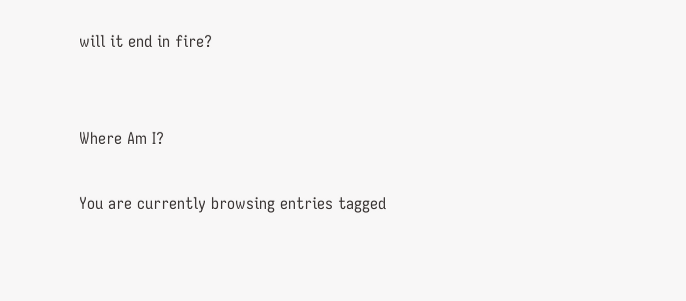will it end in fire?


Where Am I?

You are currently browsing entries tagged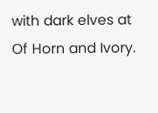with dark elves at Of Horn and Ivory.